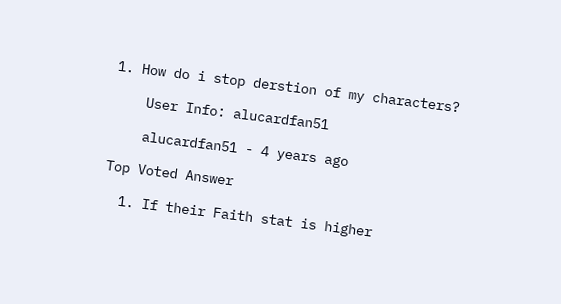1. How do i stop derstion of my characters?

    User Info: alucardfan51

    alucardfan51 - 4 years ago

Top Voted Answer

  1. If their Faith stat is higher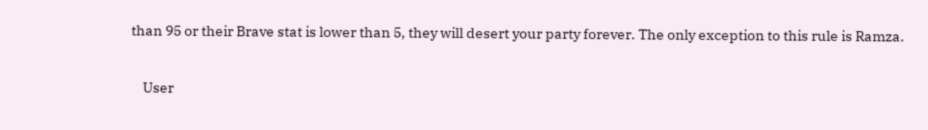than 95 or their Brave stat is lower than 5, they will desert your party forever. The only exception to this rule is Ramza.

    User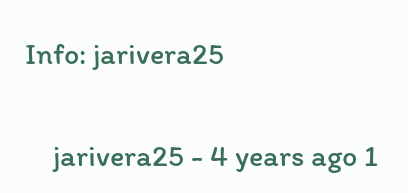Info: jarivera25

    jarivera25 - 4 years ago 1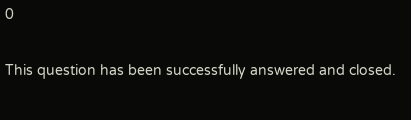0

This question has been successfully answered and closed.